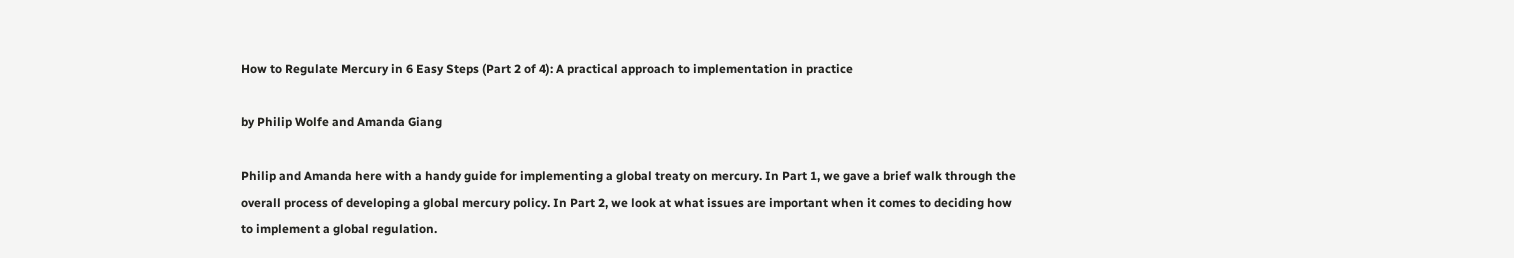How to Regulate Mercury in 6 Easy Steps (Part 2 of 4): A practical approach to implementation in practice

by Philip Wolfe and Amanda Giang

Philip and Amanda here with a handy guide for implementing a global treaty on mercury. In Part 1, we gave a brief walk through the overall process of developing a global mercury policy. In Part 2, we look at what issues are important when it comes to deciding how to implement a global regulation.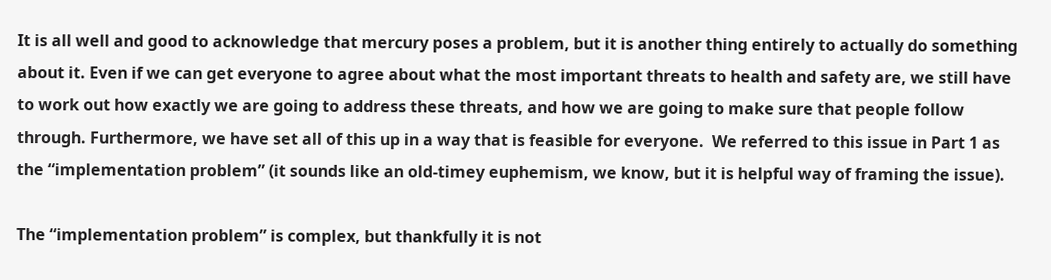It is all well and good to acknowledge that mercury poses a problem, but it is another thing entirely to actually do something about it. Even if we can get everyone to agree about what the most important threats to health and safety are, we still have to work out how exactly we are going to address these threats, and how we are going to make sure that people follow through. Furthermore, we have set all of this up in a way that is feasible for everyone.  We referred to this issue in Part 1 as the “implementation problem” (it sounds like an old-timey euphemism, we know, but it is helpful way of framing the issue).

The “implementation problem” is complex, but thankfully it is not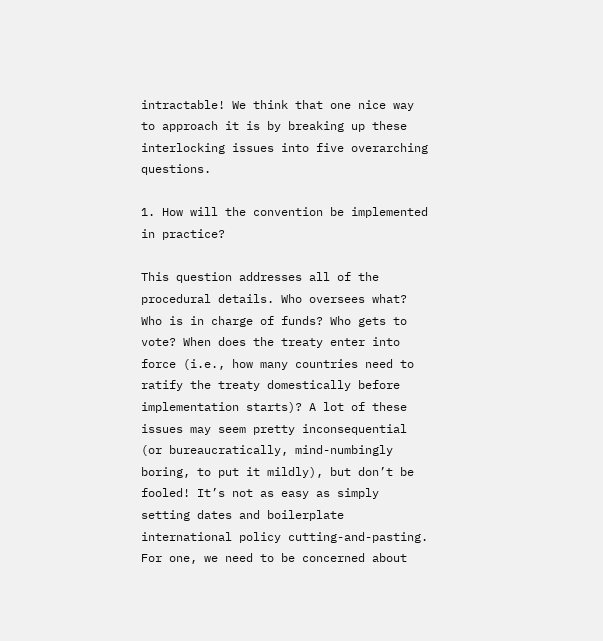intractable! We think that one nice way to approach it is by breaking up these interlocking issues into five overarching questions.

1. How will the convention be implemented in practice?

This question addresses all of the procedural details. Who oversees what? Who is in charge of funds? Who gets to vote? When does the treaty enter into force (i.e., how many countries need to ratify the treaty domestically before implementation starts)? A lot of these issues may seem pretty inconsequential (or bureaucratically, mind-numbingly boring, to put it mildly), but don’t be fooled! It’s not as easy as simply setting dates and boilerplate international policy cutting-and-pasting. For one, we need to be concerned about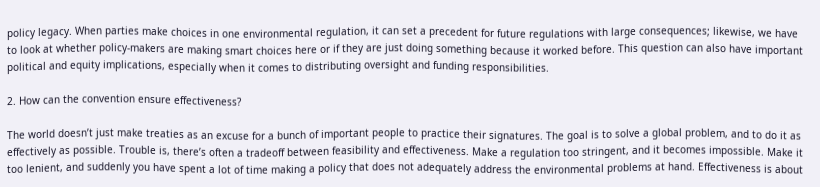policy legacy. When parties make choices in one environmental regulation, it can set a precedent for future regulations with large consequences; likewise, we have to look at whether policy-makers are making smart choices here or if they are just doing something because it worked before. This question can also have important political and equity implications, especially when it comes to distributing oversight and funding responsibilities.

2. How can the convention ensure effectiveness?

The world doesn’t just make treaties as an excuse for a bunch of important people to practice their signatures. The goal is to solve a global problem, and to do it as effectively as possible. Trouble is, there’s often a tradeoff between feasibility and effectiveness. Make a regulation too stringent, and it becomes impossible. Make it too lenient, and suddenly you have spent a lot of time making a policy that does not adequately address the environmental problems at hand. Effectiveness is about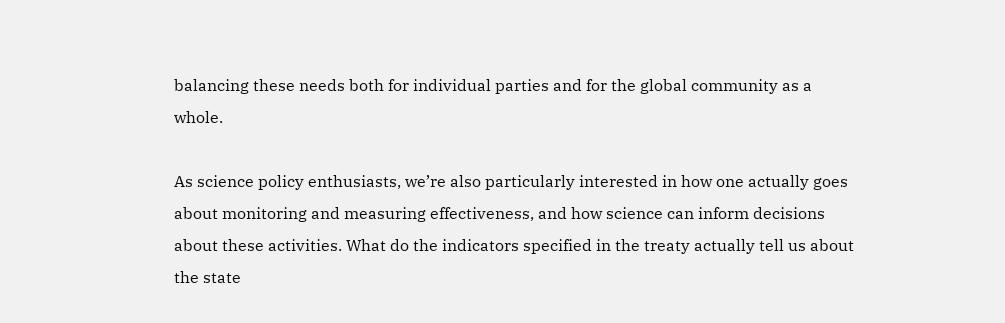balancing these needs both for individual parties and for the global community as a whole.

As science policy enthusiasts, we’re also particularly interested in how one actually goes about monitoring and measuring effectiveness, and how science can inform decisions about these activities. What do the indicators specified in the treaty actually tell us about the state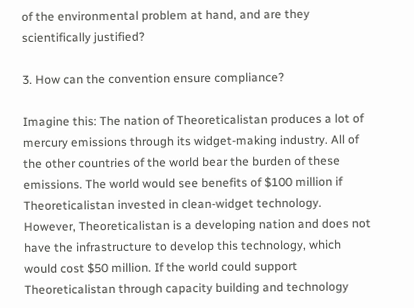of the environmental problem at hand, and are they scientifically justified?

3. How can the convention ensure compliance?

Imagine this: The nation of Theoreticalistan produces a lot of mercury emissions through its widget-making industry. All of the other countries of the world bear the burden of these emissions. The world would see benefits of $100 million if Theoreticalistan invested in clean-widget technology. However, Theoreticalistan is a developing nation and does not have the infrastructure to develop this technology, which would cost $50 million. If the world could support Theoreticalistan through capacity building and technology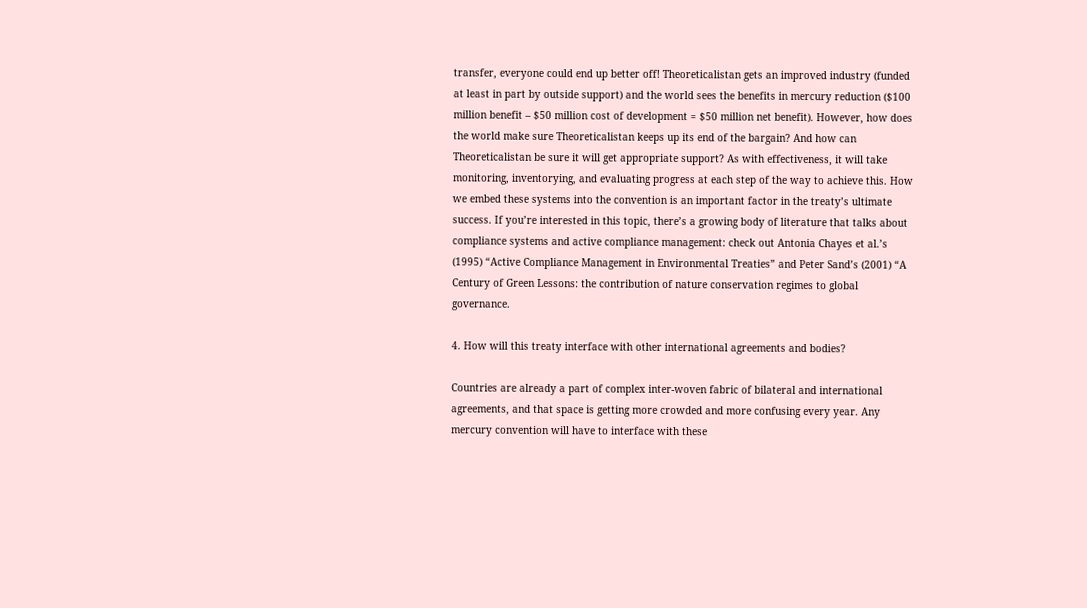transfer, everyone could end up better off! Theoreticalistan gets an improved industry (funded at least in part by outside support) and the world sees the benefits in mercury reduction ($100 million benefit – $50 million cost of development = $50 million net benefit). However, how does the world make sure Theoreticalistan keeps up its end of the bargain? And how can Theoreticalistan be sure it will get appropriate support? As with effectiveness, it will take monitoring, inventorying, and evaluating progress at each step of the way to achieve this. How we embed these systems into the convention is an important factor in the treaty’s ultimate success. If you’re interested in this topic, there’s a growing body of literature that talks about compliance systems and active compliance management: check out Antonia Chayes et al.’s (1995) “Active Compliance Management in Environmental Treaties” and Peter Sand’s (2001) “A Century of Green Lessons: the contribution of nature conservation regimes to global governance.

4. How will this treaty interface with other international agreements and bodies?

Countries are already a part of complex inter-woven fabric of bilateral and international agreements, and that space is getting more crowded and more confusing every year. Any mercury convention will have to interface with these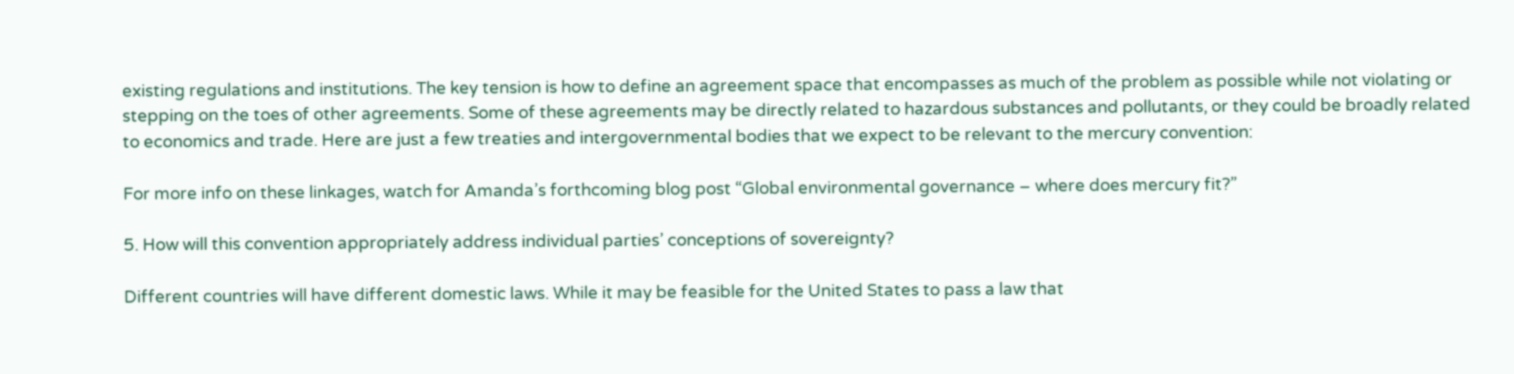existing regulations and institutions. The key tension is how to define an agreement space that encompasses as much of the problem as possible while not violating or stepping on the toes of other agreements. Some of these agreements may be directly related to hazardous substances and pollutants, or they could be broadly related to economics and trade. Here are just a few treaties and intergovernmental bodies that we expect to be relevant to the mercury convention:

For more info on these linkages, watch for Amanda’s forthcoming blog post “Global environmental governance – where does mercury fit?”

5. How will this convention appropriately address individual parties’ conceptions of sovereignty?

Different countries will have different domestic laws. While it may be feasible for the United States to pass a law that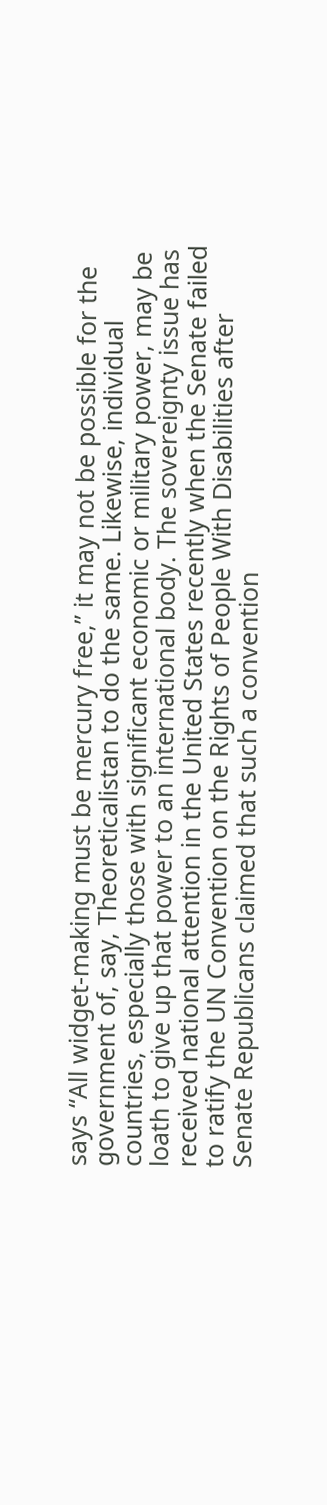says “All widget-making must be mercury free,” it may not be possible for the government of, say, Theoreticalistan to do the same. Likewise, individual countries, especially those with significant economic or military power, may be loath to give up that power to an international body. The sovereignty issue has received national attention in the United States recently when the Senate failed to ratify the UN Convention on the Rights of People With Disabilities after Senate Republicans claimed that such a convention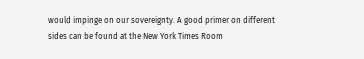would impinge on our sovereignty. A good primer on different sides can be found at the New York Times Room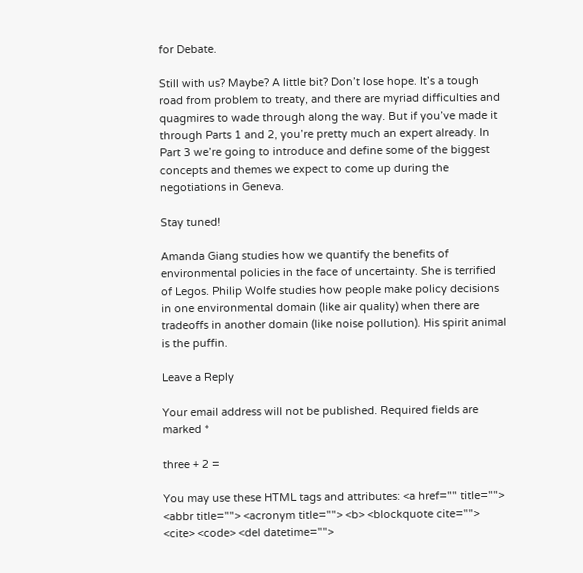for Debate.

Still with us? Maybe? A little bit? Don’t lose hope. It’s a tough road from problem to treaty, and there are myriad difficulties and quagmires to wade through along the way. But if you’ve made it through Parts 1 and 2, you’re pretty much an expert already. In Part 3 we’re going to introduce and define some of the biggest concepts and themes we expect to come up during the negotiations in Geneva.

Stay tuned!

Amanda Giang studies how we quantify the benefits of environmental policies in the face of uncertainty. She is terrified of Legos. Philip Wolfe studies how people make policy decisions in one environmental domain (like air quality) when there are tradeoffs in another domain (like noise pollution). His spirit animal is the puffin.

Leave a Reply

Your email address will not be published. Required fields are marked *

three + 2 =

You may use these HTML tags and attributes: <a href="" title=""> <abbr title=""> <acronym title=""> <b> <blockquote cite=""> <cite> <code> <del datetime="">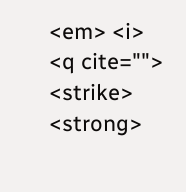<em> <i> <q cite=""> <strike> <strong>